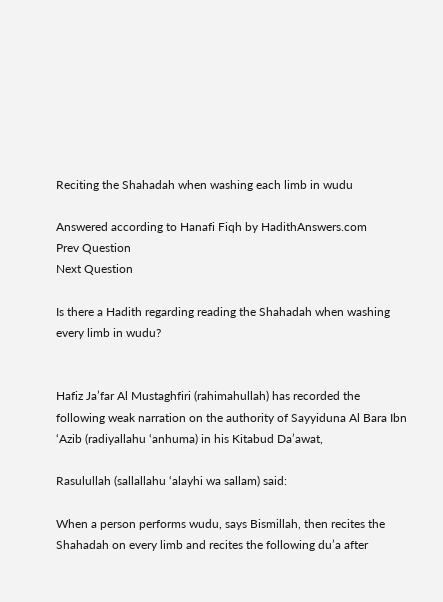Reciting the Shahadah when washing each limb in wudu

Answered according to Hanafi Fiqh by HadithAnswers.com
Prev Question
Next Question

Is there a Hadith regarding reading the Shahadah when washing every limb in wudu?


Hafiz Ja’far Al Mustaghfiri (rahimahullah) has recorded the following weak narration on the authority of Sayyiduna Al Bara Ibn ‘Azib (radiyallahu ‘anhuma) in his Kitabud Da’awat,

Rasulullah (sallallahu ‘alayhi wa sallam) said:

When a person performs wudu, says Bismillah, then recites the Shahadah on every limb and recites the following du’a after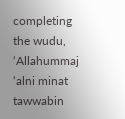completing the wudu, ‘Allahummaj ‘alni minat tawwabin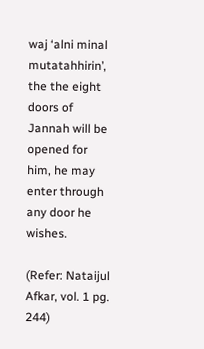waj ‘alni minal mutatahhirin’, the the eight doors of Jannah will be opened for him, he may enter through any door he wishes.

(Refer: Nataijul Afkar, vol. 1 pg. 244)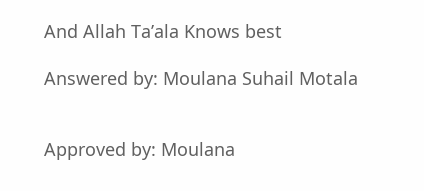And Allah Ta’ala Knows best

Answered by: Moulana Suhail Motala


Approved by: Moulana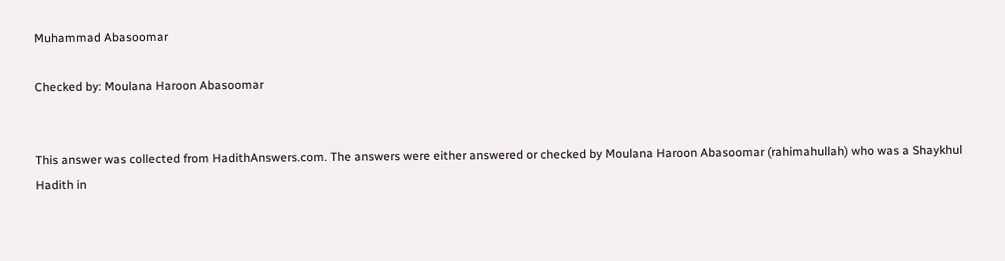Muhammad Abasoomar

Checked by: Moulana Haroon Abasoomar


This answer was collected from HadithAnswers.com. The answers were either answered or checked by Moulana Haroon Abasoomar (rahimahullah) who was a Shaykhul Hadith in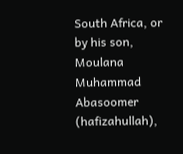South Africa, or by his son, Moulana Muhammad Abasoomer (hafizahullah),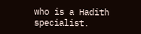who is a Hadith specialist.